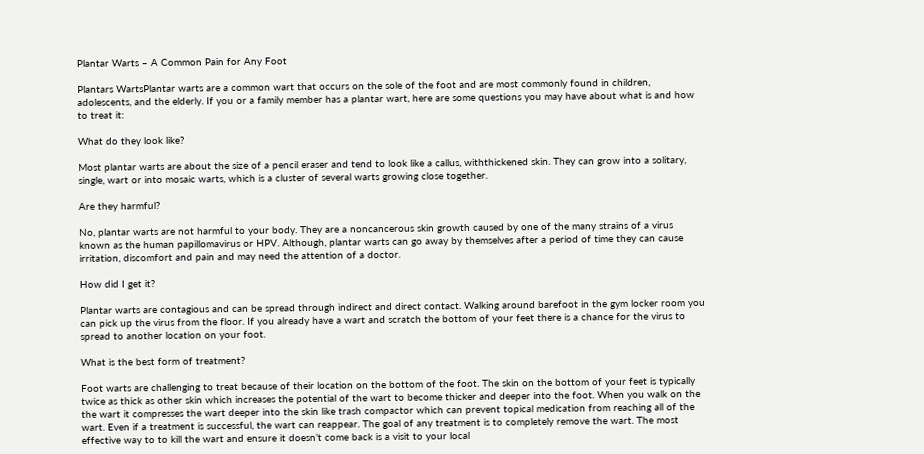Plantar Warts – A Common Pain for Any Foot

Plantars WartsPlantar warts are a common wart that occurs on the sole of the foot and are most commonly found in children, adolescents, and the elderly. If you or a family member has a plantar wart, here are some questions you may have about what is and how to treat it:

What do they look like?

Most plantar warts are about the size of a pencil eraser and tend to look like a callus, withthickened skin. They can grow into a solitary, single, wart or into mosaic warts, which is a cluster of several warts growing close together.

Are they harmful?

No, plantar warts are not harmful to your body. They are a noncancerous skin growth caused by one of the many strains of a virus known as the human papillomavirus or HPV. Although, plantar warts can go away by themselves after a period of time they can cause irritation, discomfort and pain and may need the attention of a doctor.

How did I get it?

Plantar warts are contagious and can be spread through indirect and direct contact. Walking around barefoot in the gym locker room you can pick up the virus from the floor. If you already have a wart and scratch the bottom of your feet there is a chance for the virus to spread to another location on your foot.

What is the best form of treatment?

Foot warts are challenging to treat because of their location on the bottom of the foot. The skin on the bottom of your feet is typically twice as thick as other skin which increases the potential of the wart to become thicker and deeper into the foot. When you walk on the the wart it compresses the wart deeper into the skin like trash compactor which can prevent topical medication from reaching all of the wart. Even if a treatment is successful, the wart can reappear. The goal of any treatment is to completely remove the wart. The most effective way to to kill the wart and ensure it doesn’t come back is a visit to your local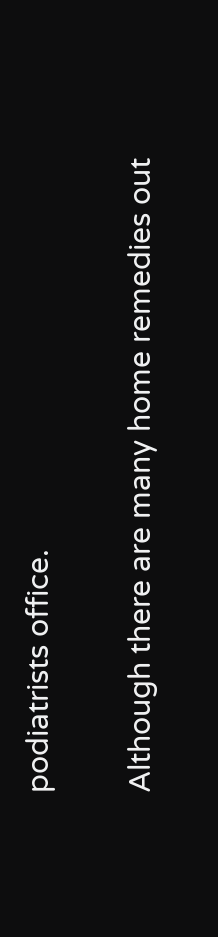podiatrists office.

Although there are many home remedies out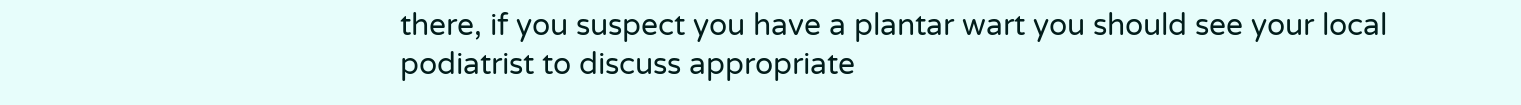there, if you suspect you have a plantar wart you should see your local podiatrist to discuss appropriate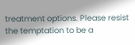treatment options. Please resist the temptation to be a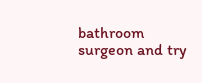bathroom surgeon and try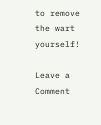to remove the wart yourself!

Leave a Comment